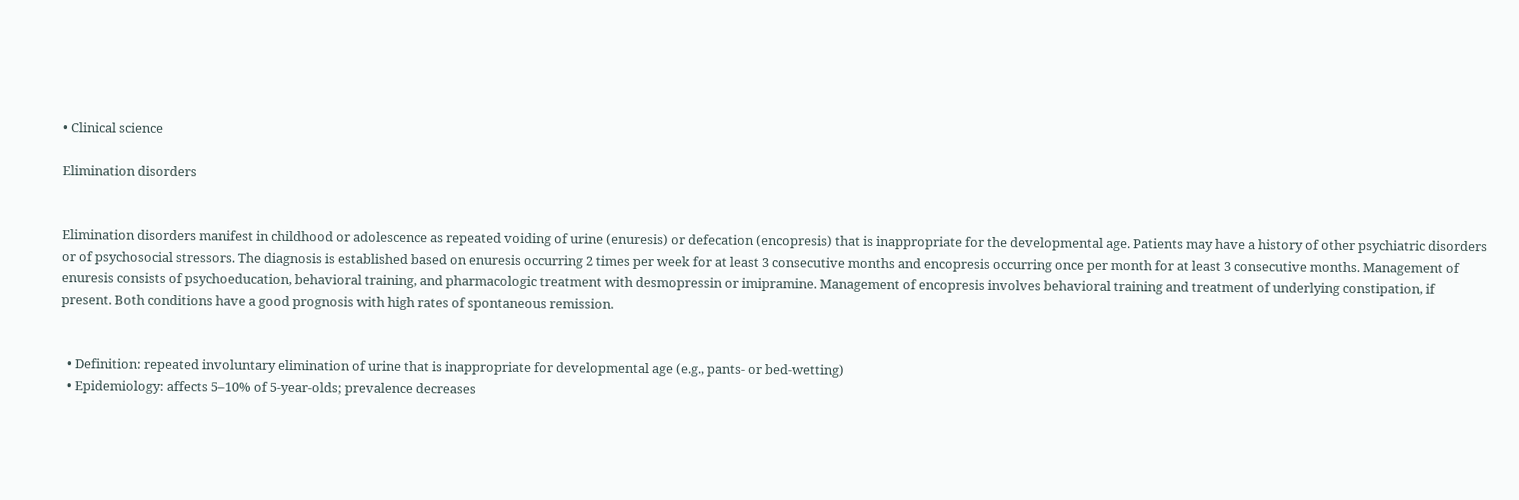• Clinical science

Elimination disorders


Elimination disorders manifest in childhood or adolescence as repeated voiding of urine (enuresis) or defecation (encopresis) that is inappropriate for the developmental age. Patients may have a history of other psychiatric disorders or of psychosocial stressors. The diagnosis is established based on enuresis occurring 2 times per week for at least 3 consecutive months and encopresis occurring once per month for at least 3 consecutive months. Management of enuresis consists of psychoeducation, behavioral training, and pharmacologic treatment with desmopressin or imipramine. Management of encopresis involves behavioral training and treatment of underlying constipation, if present. Both conditions have a good prognosis with high rates of spontaneous remission.


  • Definition: repeated involuntary elimination of urine that is inappropriate for developmental age (e.g., pants- or bed-wetting)
  • Epidemiology: affects 5–10% of 5-year-olds; prevalence decreases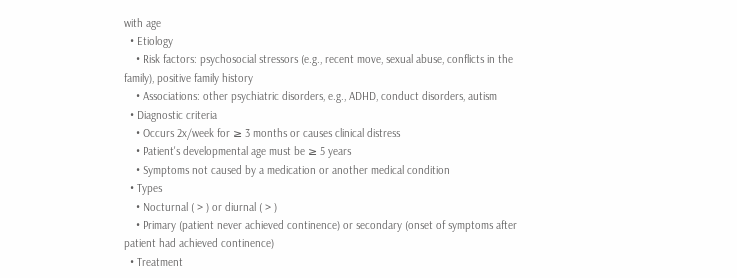with age
  • Etiology
    • Risk factors: psychosocial stressors (e.g., recent move, sexual abuse, conflicts in the family), positive family history
    • Associations: other psychiatric disorders, e.g., ADHD, conduct disorders, autism
  • Diagnostic criteria
    • Occurs 2x/week for ≥ 3 months or causes clinical distress
    • Patient's developmental age must be ≥ 5 years
    • Symptoms not caused by a medication or another medical condition
  • Types
    • Nocturnal ( > ) or diurnal ( > )
    • Primary (patient never achieved continence) or secondary (onset of symptoms after patient had achieved continence)
  • Treatment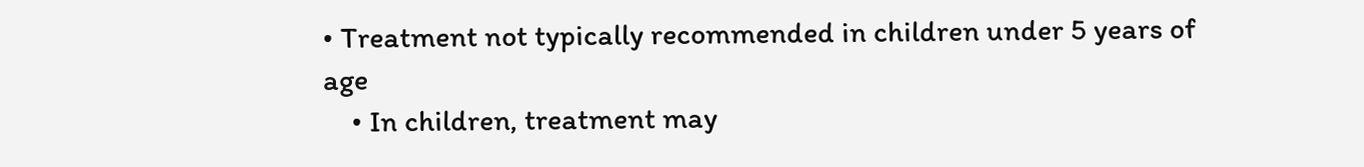• Treatment not typically recommended in children under 5 years of age
    • In children, treatment may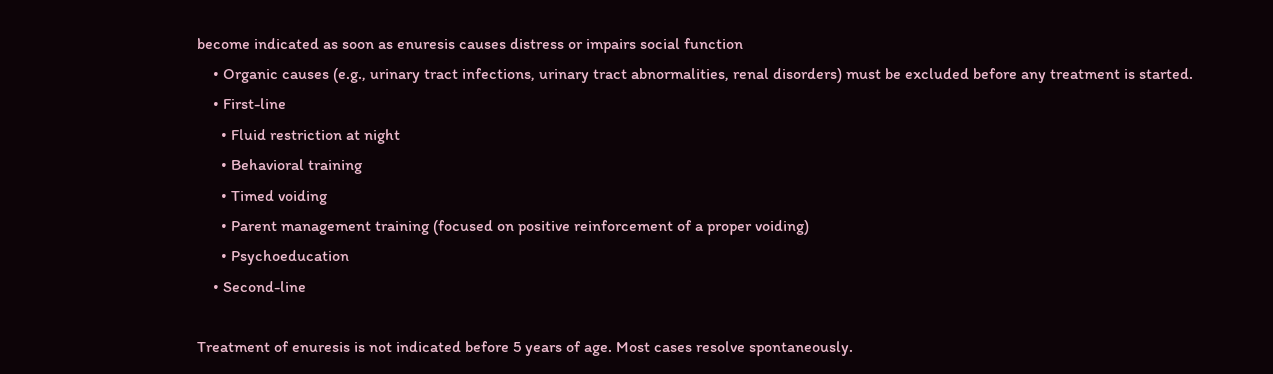become indicated as soon as enuresis causes distress or impairs social function
    • Organic causes (e.g., urinary tract infections, urinary tract abnormalities, renal disorders) must be excluded before any treatment is started.
    • First-line
      • Fluid restriction at night
      • Behavioral training
      • Timed voiding
      • Parent management training (focused on positive reinforcement of a proper voiding)
      • Psychoeducation
    • Second-line

Treatment of enuresis is not indicated before 5 years of age. Most cases resolve spontaneously.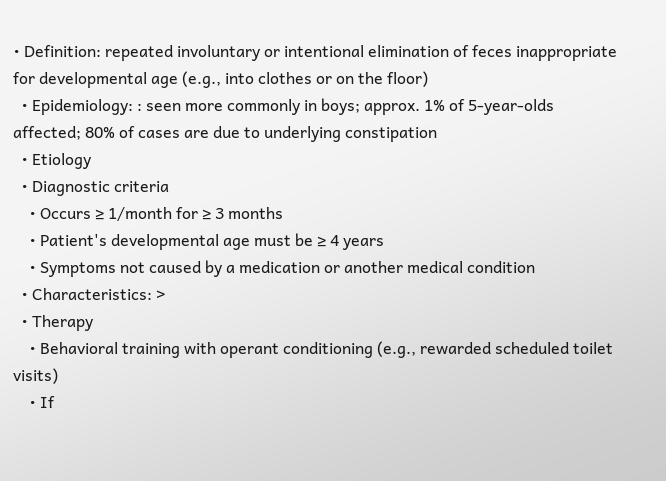• Definition: repeated involuntary or intentional elimination of feces inappropriate for developmental age (e.g., into clothes or on the floor)
  • Epidemiology: : seen more commonly in boys; approx. 1% of 5-year-olds affected; 80% of cases are due to underlying constipation
  • Etiology
  • Diagnostic criteria
    • Occurs ≥ 1/month for ≥ 3 months
    • Patient's developmental age must be ≥ 4 years
    • Symptoms not caused by a medication or another medical condition
  • Characteristics: >
  • Therapy
    • Behavioral training with operant conditioning (e.g., rewarded scheduled toilet visits)
    • If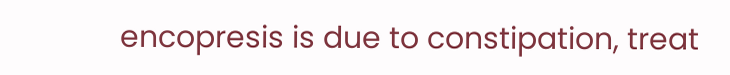encopresis is due to constipation, treat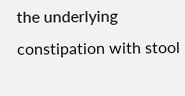the underlying constipation with stool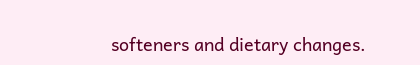softeners and dietary changes.